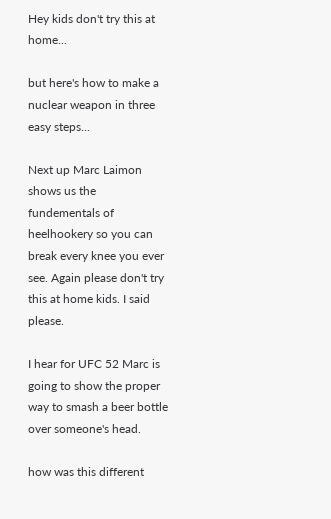Hey kids don't try this at home...

but here's how to make a nuclear weapon in three easy steps...

Next up Marc Laimon shows us the fundementals of heelhookery so you can break every knee you ever see. Again please don't try this at home kids. I said please.

I hear for UFC 52 Marc is going to show the proper way to smash a beer bottle over someone's head.

how was this different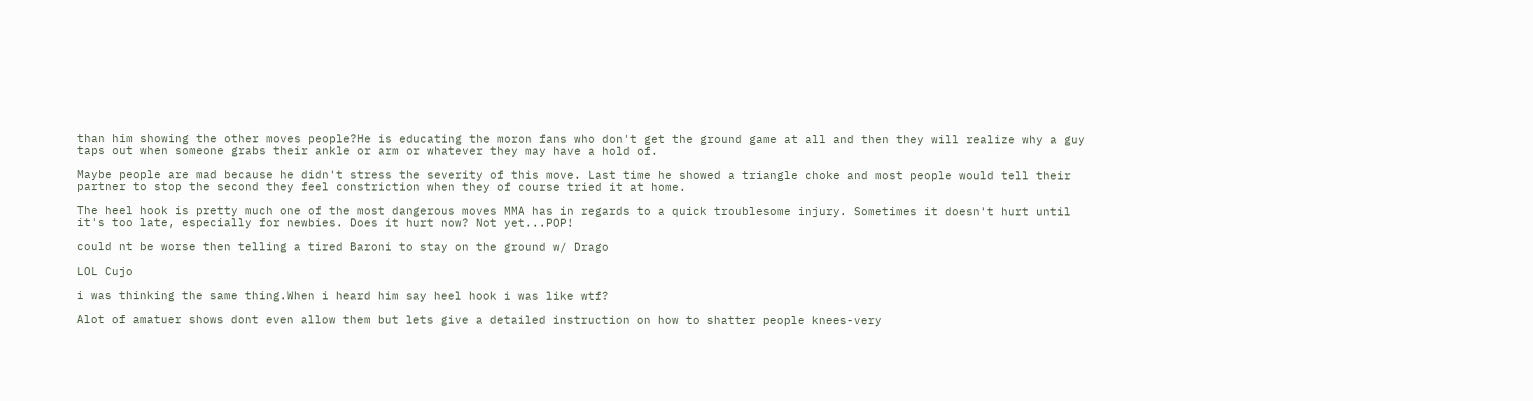than him showing the other moves people?He is educating the moron fans who don't get the ground game at all and then they will realize why a guy taps out when someone grabs their ankle or arm or whatever they may have a hold of.

Maybe people are mad because he didn't stress the severity of this move. Last time he showed a triangle choke and most people would tell their partner to stop the second they feel constriction when they of course tried it at home.

The heel hook is pretty much one of the most dangerous moves MMA has in regards to a quick troublesome injury. Sometimes it doesn't hurt until it's too late, especially for newbies. Does it hurt now? Not yet...POP!

could nt be worse then telling a tired Baroni to stay on the ground w/ Drago

LOL Cujo

i was thinking the same thing.When i heard him say heel hook i was like wtf?

Alot of amatuer shows dont even allow them but lets give a detailed instruction on how to shatter people knees-very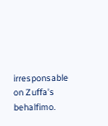irresponsable on Zuffa's behalfimo.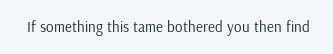If something this tame bothered you then find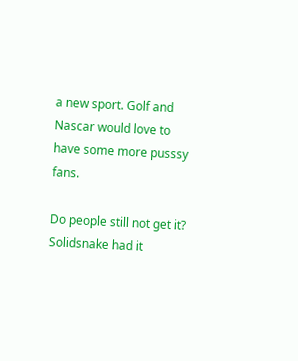a new sport. Golf and Nascar would love to have some more pusssy fans.

Do people still not get it? Solidsnake had it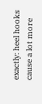exactly: heel hooks cause a lot more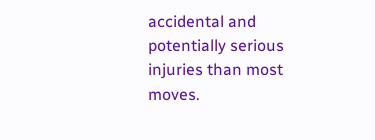accidental and potentially serious injuries than most moves.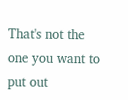That's not the one you want to put out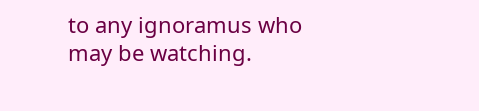to any ignoramus who may be watching.